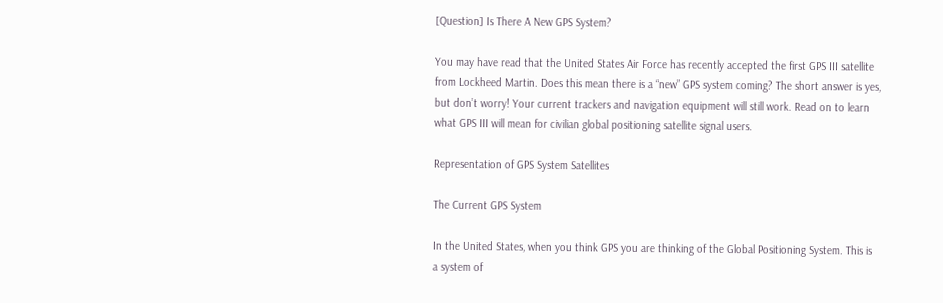[Question] Is There A New GPS System?

You may have read that the United States Air Force has recently accepted the first GPS III satellite from Lockheed Martin. Does this mean there is a “new” GPS system coming? The short answer is yes, but don’t worry! Your current trackers and navigation equipment will still work. Read on to learn what GPS III will mean for civilian global positioning satellite signal users.

Representation of GPS System Satellites

The Current GPS System

In the United States, when you think GPS you are thinking of the Global Positioning System. This is a system of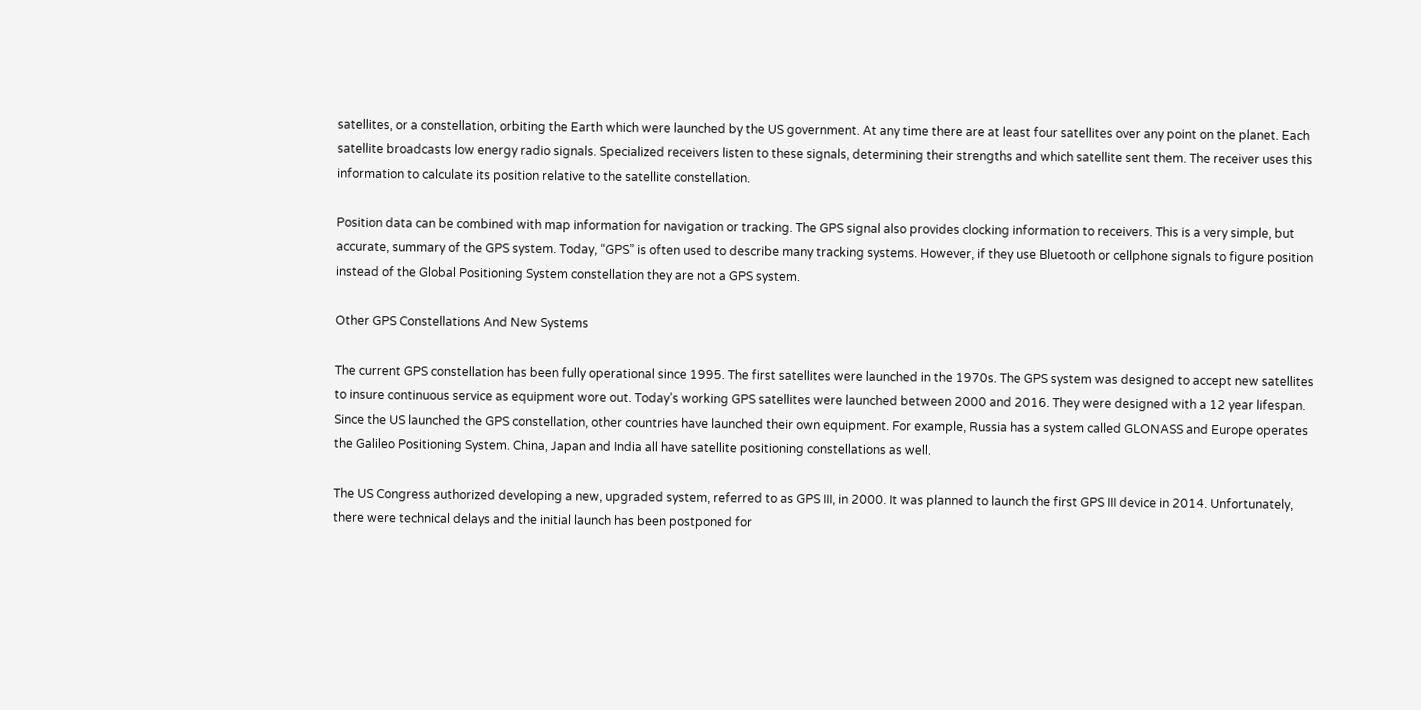satellites, or a constellation, orbiting the Earth which were launched by the US government. At any time there are at least four satellites over any point on the planet. Each satellite broadcasts low energy radio signals. Specialized receivers listen to these signals, determining their strengths and which satellite sent them. The receiver uses this information to calculate its position relative to the satellite constellation.

Position data can be combined with map information for navigation or tracking. The GPS signal also provides clocking information to receivers. This is a very simple, but accurate, summary of the GPS system. Today, “GPS” is often used to describe many tracking systems. However, if they use Bluetooth or cellphone signals to figure position instead of the Global Positioning System constellation they are not a GPS system.

Other GPS Constellations And New Systems

The current GPS constellation has been fully operational since 1995. The first satellites were launched in the 1970s. The GPS system was designed to accept new satellites to insure continuous service as equipment wore out. Today’s working GPS satellites were launched between 2000 and 2016. They were designed with a 12 year lifespan. Since the US launched the GPS constellation, other countries have launched their own equipment. For example, Russia has a system called GLONASS and Europe operates the Galileo Positioning System. China, Japan and India all have satellite positioning constellations as well.

The US Congress authorized developing a new, upgraded system, referred to as GPS III, in 2000. It was planned to launch the first GPS III device in 2014. Unfortunately, there were technical delays and the initial launch has been postponed for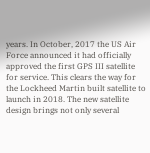years. In October, 2017 the US Air Force announced it had officially approved the first GPS III satellite for service. This clears the way for the Lockheed Martin built satellite to launch in 2018. The new satellite design brings not only several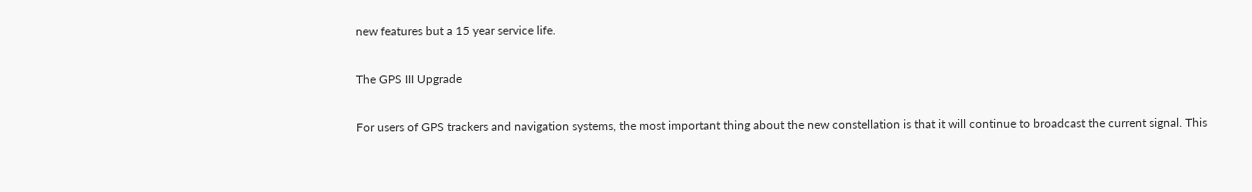new features but a 15 year service life.

The GPS III Upgrade

For users of GPS trackers and navigation systems, the most important thing about the new constellation is that it will continue to broadcast the current signal. This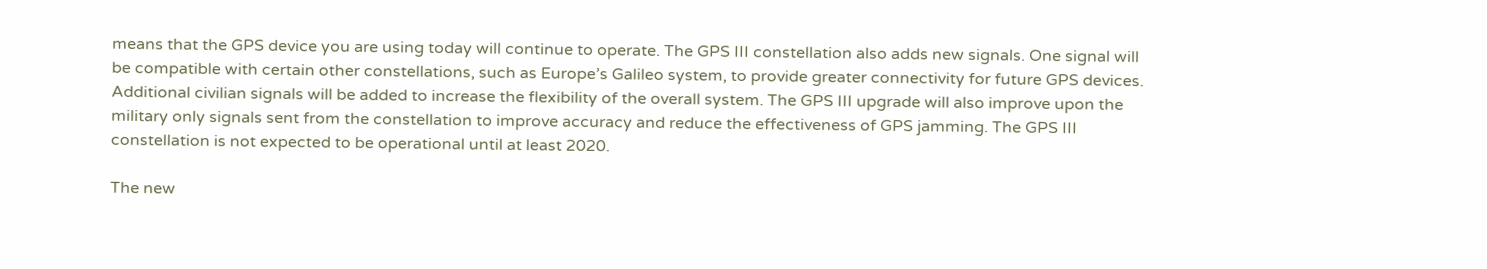means that the GPS device you are using today will continue to operate. The GPS III constellation also adds new signals. One signal will be compatible with certain other constellations, such as Europe’s Galileo system, to provide greater connectivity for future GPS devices. Additional civilian signals will be added to increase the flexibility of the overall system. The GPS III upgrade will also improve upon the military only signals sent from the constellation to improve accuracy and reduce the effectiveness of GPS jamming. The GPS III constellation is not expected to be operational until at least 2020.

The new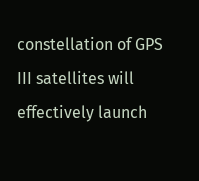constellation of GPS III satellites will effectively launch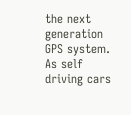the next generation GPS system. As self driving cars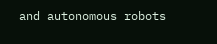and autonomous robots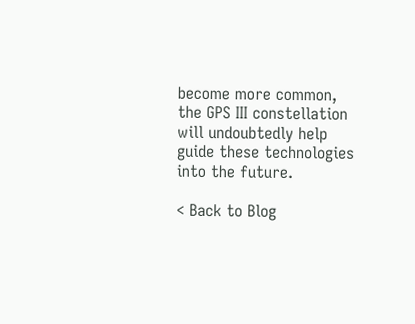become more common, the GPS III constellation will undoubtedly help guide these technologies into the future.

< Back to Blog